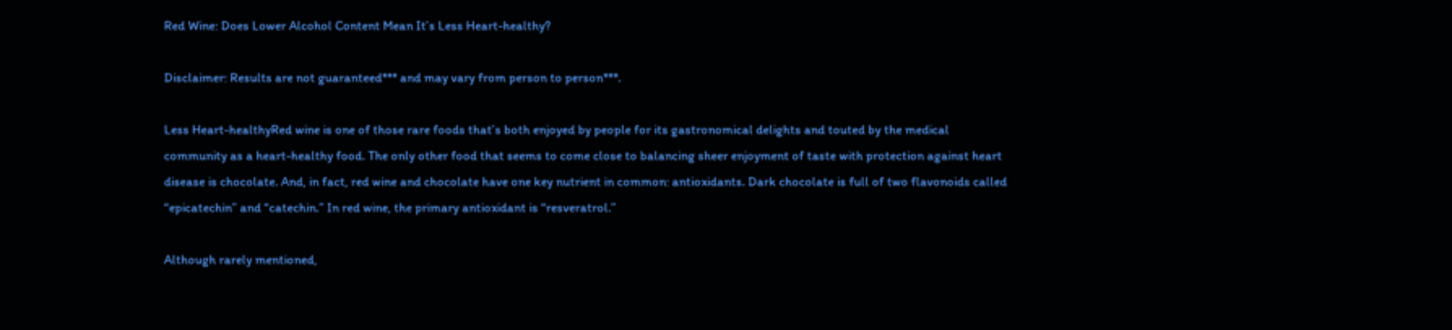Red Wine: Does Lower Alcohol Content Mean It’s Less Heart-healthy?

Disclaimer: Results are not guaranteed*** and may vary from person to person***.

Less Heart-healthyRed wine is one of those rare foods that’s both enjoyed by people for its gastronomical delights and touted by the medical community as a heart-healthy food. The only other food that seems to come close to balancing sheer enjoyment of taste with protection against heart disease is chocolate. And, in fact, red wine and chocolate have one key nutrient in common: antioxidants. Dark chocolate is full of two flavonoids called “epicatechin” and “catechin.” In red wine, the primary antioxidant is “resveratrol.”

Although rarely mentioned,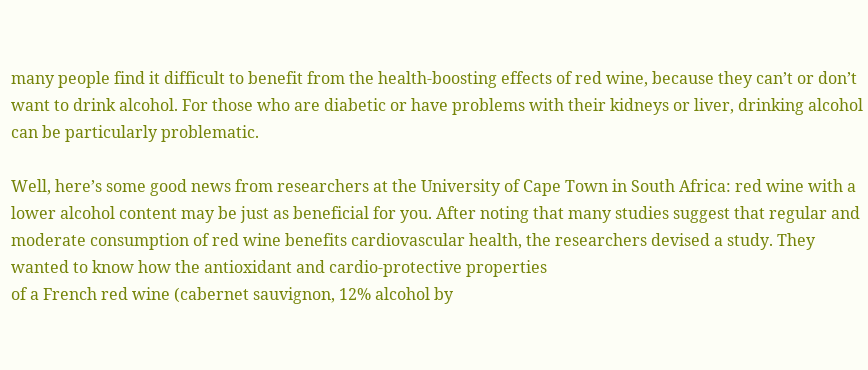many people find it difficult to benefit from the health-boosting effects of red wine, because they can’t or don’t want to drink alcohol. For those who are diabetic or have problems with their kidneys or liver, drinking alcohol can be particularly problematic.

Well, here’s some good news from researchers at the University of Cape Town in South Africa: red wine with a lower alcohol content may be just as beneficial for you. After noting that many studies suggest that regular and moderate consumption of red wine benefits cardiovascular health, the researchers devised a study. They wanted to know how the antioxidant and cardio-protective properties
of a French red wine (cabernet sauvignon, 12% alcohol by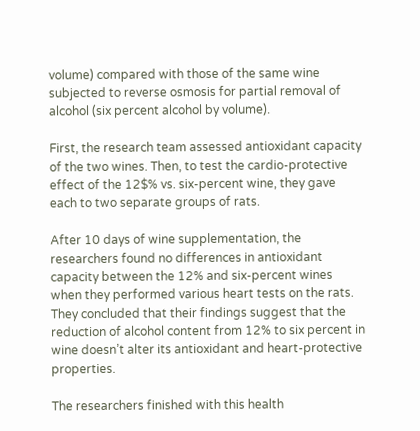volume) compared with those of the same wine subjected to reverse osmosis for partial removal of alcohol (six percent alcohol by volume).

First, the research team assessed antioxidant capacity of the two wines. Then, to test the cardio-protective effect of the 12$% vs. six-percent wine, they gave each to two separate groups of rats.

After 10 days of wine supplementation, the researchers found no differences in antioxidant capacity between the 12% and six-percent wines when they performed various heart tests on the rats. They concluded that their findings suggest that the reduction of alcohol content from 12% to six percent in wine doesn’t alter its antioxidant and heart-protective properties.

The researchers finished with this health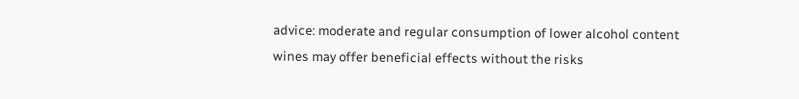advice: moderate and regular consumption of lower alcohol content wines may offer beneficial effects without the risks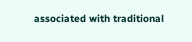associated with traditional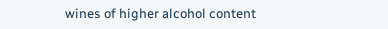wines of higher alcohol content